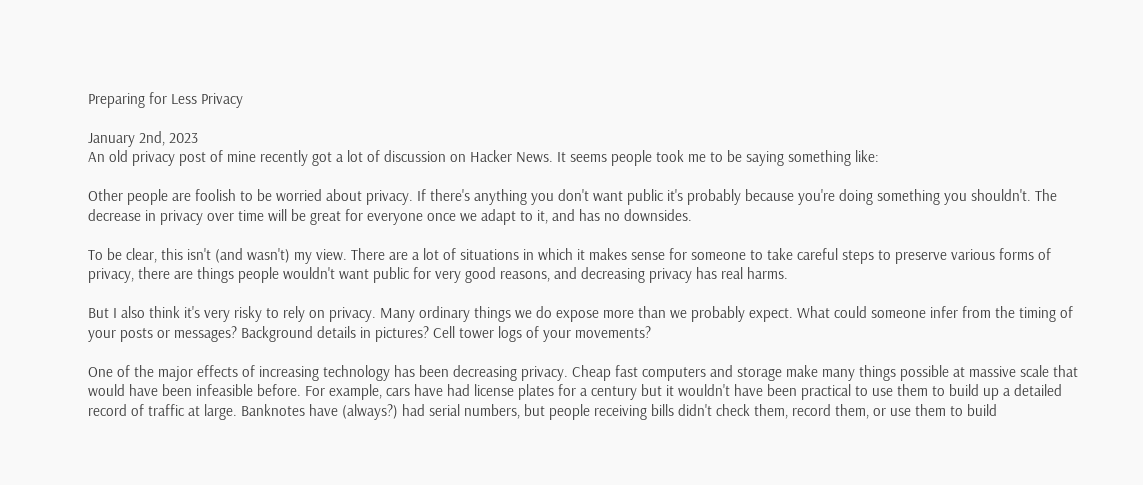Preparing for Less Privacy

January 2nd, 2023
An old privacy post of mine recently got a lot of discussion on Hacker News. It seems people took me to be saying something like:

Other people are foolish to be worried about privacy. If there's anything you don't want public it's probably because you're doing something you shouldn't. The decrease in privacy over time will be great for everyone once we adapt to it, and has no downsides.

To be clear, this isn't (and wasn't) my view. There are a lot of situations in which it makes sense for someone to take careful steps to preserve various forms of privacy, there are things people wouldn't want public for very good reasons, and decreasing privacy has real harms.

But I also think it's very risky to rely on privacy. Many ordinary things we do expose more than we probably expect. What could someone infer from the timing of your posts or messages? Background details in pictures? Cell tower logs of your movements?

One of the major effects of increasing technology has been decreasing privacy. Cheap fast computers and storage make many things possible at massive scale that would have been infeasible before. For example, cars have had license plates for a century but it wouldn't have been practical to use them to build up a detailed record of traffic at large. Banknotes have (always?) had serial numbers, but people receiving bills didn't check them, record them, or use them to build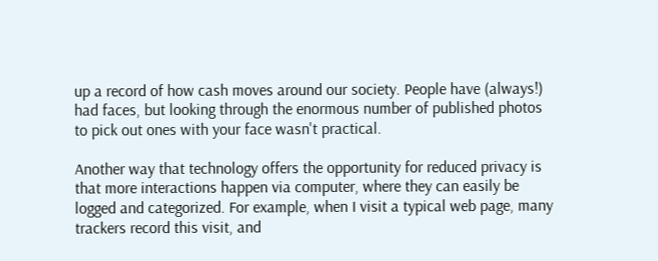up a record of how cash moves around our society. People have (always!) had faces, but looking through the enormous number of published photos to pick out ones with your face wasn't practical.

Another way that technology offers the opportunity for reduced privacy is that more interactions happen via computer, where they can easily be logged and categorized. For example, when I visit a typical web page, many trackers record this visit, and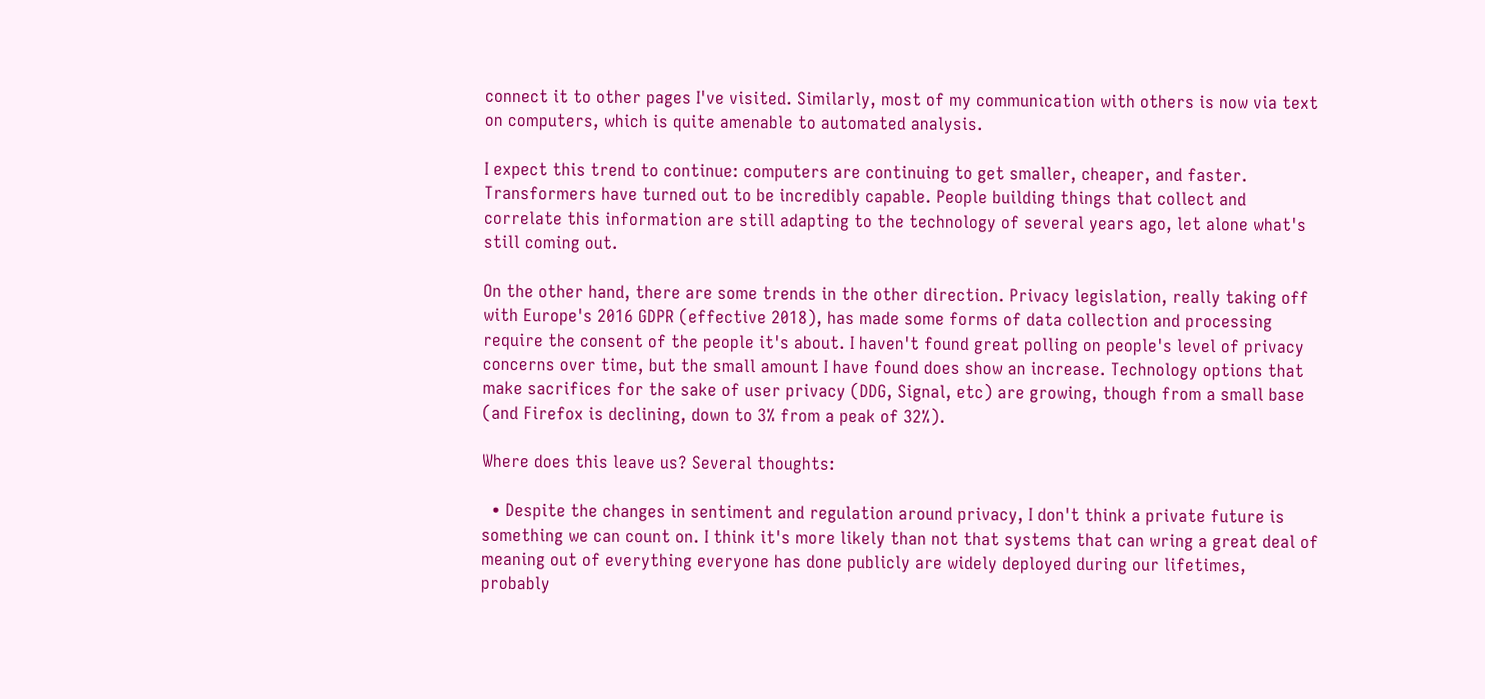connect it to other pages I've visited. Similarly, most of my communication with others is now via text on computers, which is quite amenable to automated analysis.

I expect this trend to continue: computers are continuing to get smaller, cheaper, and faster. Transformers have turned out to be incredibly capable. People building things that collect and correlate this information are still adapting to the technology of several years ago, let alone what's still coming out.

On the other hand, there are some trends in the other direction. Privacy legislation, really taking off with Europe's 2016 GDPR (effective 2018), has made some forms of data collection and processing require the consent of the people it's about. I haven't found great polling on people's level of privacy concerns over time, but the small amount I have found does show an increase. Technology options that make sacrifices for the sake of user privacy (DDG, Signal, etc) are growing, though from a small base (and Firefox is declining, down to 3% from a peak of 32%).

Where does this leave us? Several thoughts:

  • Despite the changes in sentiment and regulation around privacy, I don't think a private future is something we can count on. I think it's more likely than not that systems that can wring a great deal of meaning out of everything everyone has done publicly are widely deployed during our lifetimes, probably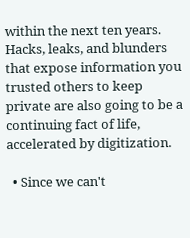within the next ten years. Hacks, leaks, and blunders that expose information you trusted others to keep private are also going to be a continuing fact of life, accelerated by digitization.

  • Since we can't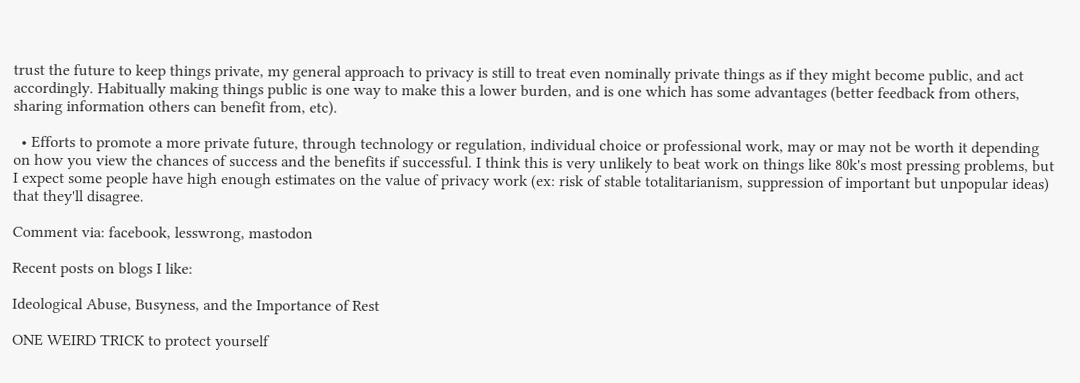trust the future to keep things private, my general approach to privacy is still to treat even nominally private things as if they might become public, and act accordingly. Habitually making things public is one way to make this a lower burden, and is one which has some advantages (better feedback from others, sharing information others can benefit from, etc).

  • Efforts to promote a more private future, through technology or regulation, individual choice or professional work, may or may not be worth it depending on how you view the chances of success and the benefits if successful. I think this is very unlikely to beat work on things like 80k's most pressing problems, but I expect some people have high enough estimates on the value of privacy work (ex: risk of stable totalitarianism, suppression of important but unpopular ideas) that they'll disagree.

Comment via: facebook, lesswrong, mastodon

Recent posts on blogs I like:

Ideological Abuse, Busyness, and the Importance of Rest

ONE WEIRD TRICK to protect yourself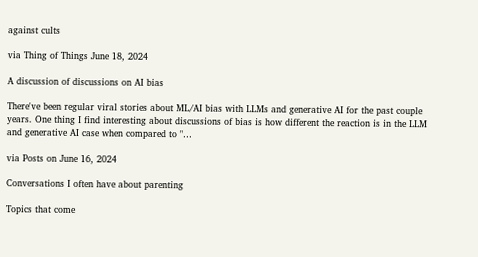against cults

via Thing of Things June 18, 2024

A discussion of discussions on AI bias

There've been regular viral stories about ML/AI bias with LLMs and generative AI for the past couple years. One thing I find interesting about discussions of bias is how different the reaction is in the LLM and generative AI case when compared to "…

via Posts on June 16, 2024

Conversations I often have about parenting

Topics that come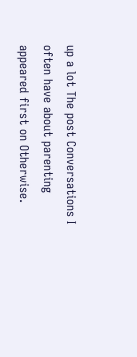up a lot The post Conversations I often have about parenting appeared first on Otherwise.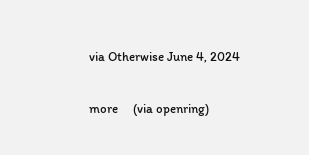via Otherwise June 4, 2024

more     (via openring)